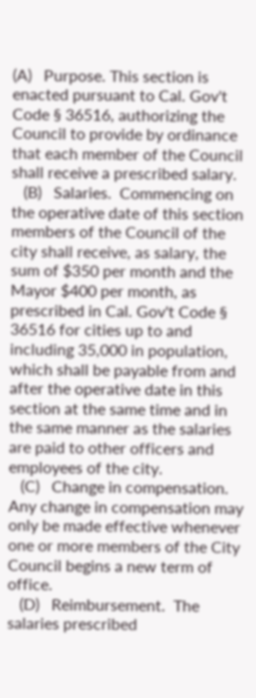(A)   Purpose. This section is enacted pursuant to Cal. Gov't Code § 36516, authorizing the Council to provide by ordinance that each member of the Council shall receive a prescribed salary.
   (B)   Salaries.  Commencing on the operative date of this section members of the Council of the city shall receive, as salary, the sum of $350 per month and the Mayor $400 per month, as prescribed in Cal. Gov't Code § 36516 for cities up to and including 35,000 in population, which shall be payable from and after the operative date in this section at the same time and in the same manner as the salaries are paid to other officers and employees of the city.
   (C)   Change in compensation.  Any change in compensation may only be made effective whenever one or more members of the City Council begins a new term of office.
   (D)   Reimbursement.  The salaries prescribed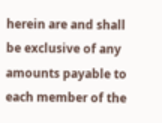herein are and shall be exclusive of any amounts payable to each member of the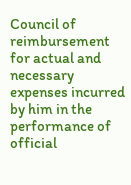Council of reimbursement for actual and necessary expenses incurred by him in the performance of official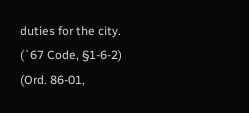duties for the city.
(`67 Code, §1-6-2)  (Ord. 86-01,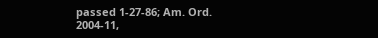passed 1-27-86; Am. Ord. 2004-11,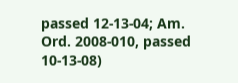passed 12-13-04; Am. Ord. 2008-010, passed 10-13-08)